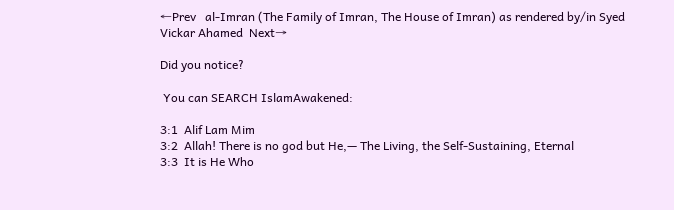←Prev   al-Imran (The Family of Imran, The House of Imran) as rendered by/in Syed Vickar Ahamed  Next→

Did you notice?

 You can SEARCH IslamAwakened:

3:1  Alif Lam Mim
3:2  Allah! There is no god but He,— The Living, the Self-Sustaining, Eternal
3:3  It is He Who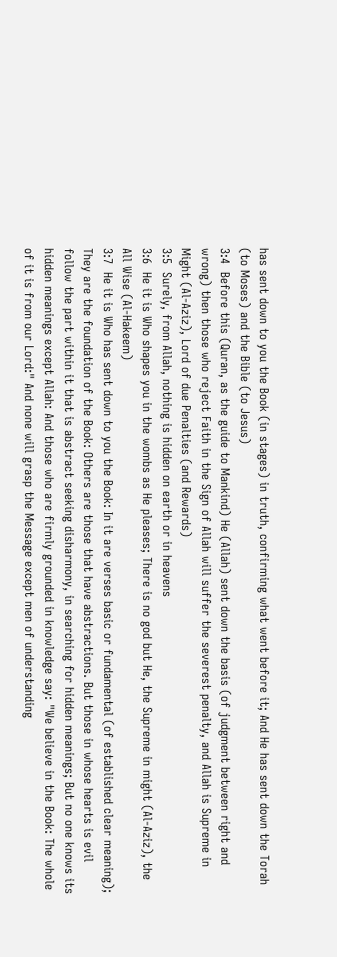has sent down to you the Book (in stages) in truth, confirming what went before it; And He has sent down the Torah (to Moses) and the Bible (to Jesus)
3:4  Before this (Quran, as the guide to Mankind) He (Allah) sent down the basis (of judgment between right and wrong) then those who reject Faith in the Sign of Allah will suffer the severest penalty, and Allah is Supreme in Might (Al-Aziz), Lord of due Penalties (and Rewards)
3:5  Surely, from Allah, nothing is hidden on earth or in heavens
3:6  He it is Who shapes you in the wombs as He pleases; There is no god but He, the Supreme in might (Al-Aziz), the All Wise (Al-Hakeem)
3:7  He it is Who has sent down to you the Book: In it are verses basic or fundamental (of established clear meaning); They are the foundation of the Book: Others are those that have abstractions. But those in whose hearts is evil follow the part within it that is abstract seeking disharmony, in searching for hidden meanings; But no one knows its hidden meanings except Allah: And those who are firmly grounded in knowledge say: "We believe in the Book: The whole of it is from our Lord:" And none will grasp the Message except men of understanding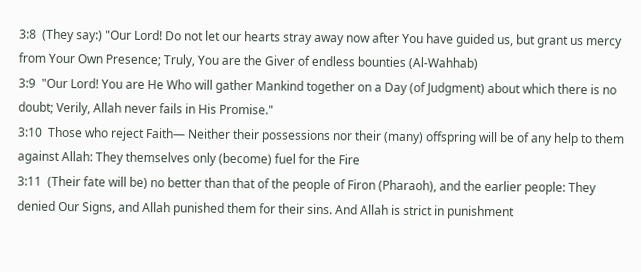3:8  (They say:) "Our Lord! Do not let our hearts stray away now after You have guided us, but grant us mercy from Your Own Presence; Truly, You are the Giver of endless bounties (Al-Wahhab)
3:9  "Our Lord! You are He Who will gather Mankind together on a Day (of Judgment) about which there is no doubt; Verily, Allah never fails in His Promise."
3:10  Those who reject Faith— Neither their possessions nor their (many) offspring will be of any help to them against Allah: They themselves only (become) fuel for the Fire
3:11  (Their fate will be) no better than that of the people of Firon (Pharaoh), and the earlier people: They denied Our Signs, and Allah punished them for their sins. And Allah is strict in punishment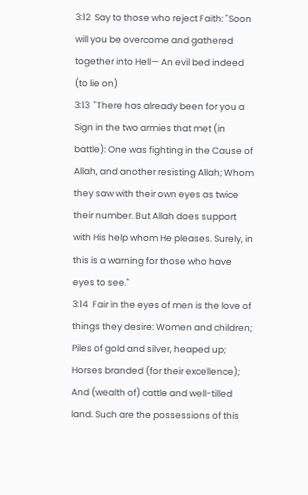3:12  Say to those who reject Faith: "Soon will you be overcome and gathered together into Hell— An evil bed indeed (to lie on)
3:13  "There has already been for you a Sign in the two armies that met (in battle): One was fighting in the Cause of Allah, and another resisting Allah; Whom they saw with their own eyes as twice their number. But Allah does support with His help whom He pleases. Surely, in this is a warning for those who have eyes to see."
3:14  Fair in the eyes of men is the love of things they desire: Women and children; Piles of gold and silver, heaped up; Horses branded (for their excellence); And (wealth of) cattle and well-tilled land. Such are the possessions of this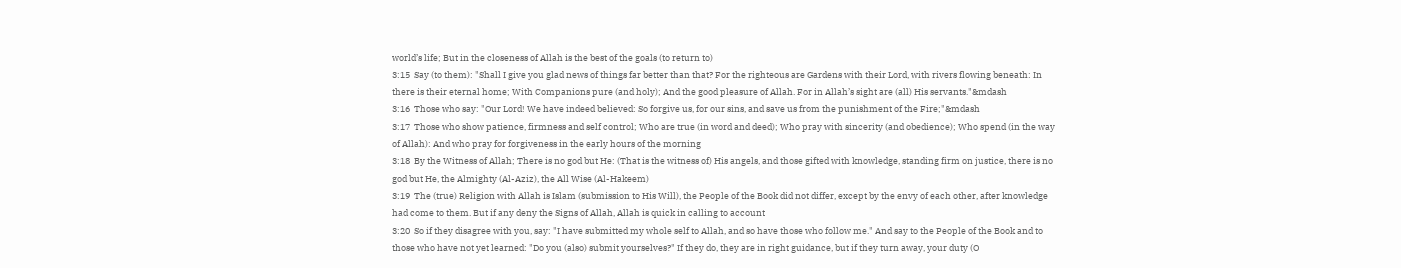world’s life; But in the closeness of Allah is the best of the goals (to return to)
3:15  Say (to them): "Shall I give you glad news of things far better than that? For the righteous are Gardens with their Lord, with rivers flowing beneath: In there is their eternal home; With Companions pure (and holy); And the good pleasure of Allah. For in Allah’s sight are (all) His servants."&mdash
3:16  Those who say: "Our Lord! We have indeed believed: So forgive us, for our sins, and save us from the punishment of the Fire;"&mdash
3:17  Those who show patience, firmness and self control; Who are true (in word and deed); Who pray with sincerity (and obedience); Who spend (in the way of Allah): And who pray for forgiveness in the early hours of the morning
3:18  By the Witness of Allah; There is no god but He: (That is the witness of) His angels, and those gifted with knowledge, standing firm on justice, there is no god but He, the Almighty (Al-Aziz), the All Wise (Al-Hakeem)
3:19  The (true) Religion with Allah is Islam (submission to His Will), the People of the Book did not differ, except by the envy of each other, after knowledge had come to them. But if any deny the Signs of Allah, Allah is quick in calling to account
3:20  So if they disagree with you, say: "I have submitted my whole self to Allah, and so have those who follow me." And say to the People of the Book and to those who have not yet learned: "Do you (also) submit yourselves?" If they do, they are in right guidance, but if they turn away, your duty (O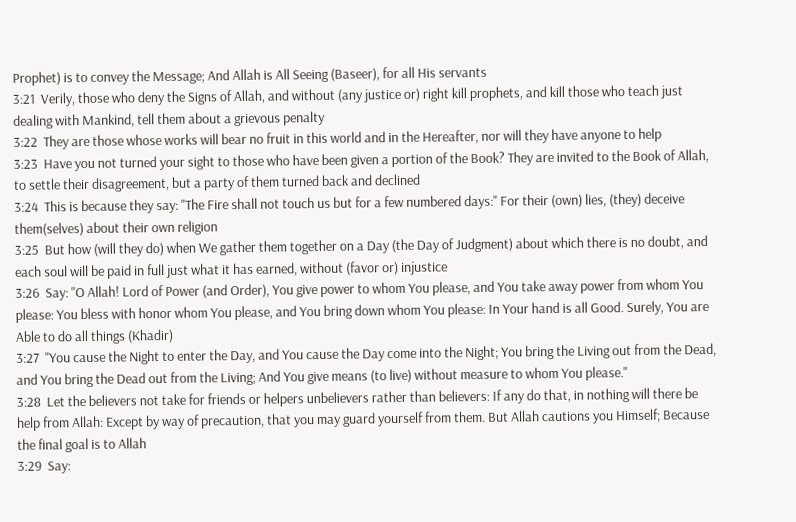Prophet) is to convey the Message; And Allah is All Seeing (Baseer), for all His servants
3:21  Verily, those who deny the Signs of Allah, and without (any justice or) right kill prophets, and kill those who teach just dealing with Mankind, tell them about a grievous penalty
3:22  They are those whose works will bear no fruit in this world and in the Hereafter, nor will they have anyone to help
3:23  Have you not turned your sight to those who have been given a portion of the Book? They are invited to the Book of Allah, to settle their disagreement, but a party of them turned back and declined
3:24  This is because they say: "The Fire shall not touch us but for a few numbered days:" For their (own) lies, (they) deceive them(selves) about their own religion
3:25  But how (will they do) when We gather them together on a Day (the Day of Judgment) about which there is no doubt, and each soul will be paid in full just what it has earned, without (favor or) injustice
3:26  Say: "O Allah! Lord of Power (and Order), You give power to whom You please, and You take away power from whom You please: You bless with honor whom You please, and You bring down whom You please: In Your hand is all Good. Surely, You are Able to do all things (Khadir)
3:27  "You cause the Night to enter the Day, and You cause the Day come into the Night; You bring the Living out from the Dead, and You bring the Dead out from the Living; And You give means (to live) without measure to whom You please."
3:28  Let the believers not take for friends or helpers unbelievers rather than believers: If any do that, in nothing will there be help from Allah: Except by way of precaution, that you may guard yourself from them. But Allah cautions you Himself; Because the final goal is to Allah
3:29  Say: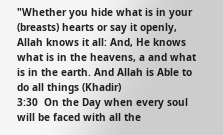"Whether you hide what is in your (breasts) hearts or say it openly, Allah knows it all: And, He knows what is in the heavens, a and what is in the earth. And Allah is Able to do all things (Khadir)
3:30  On the Day when every soul will be faced with all the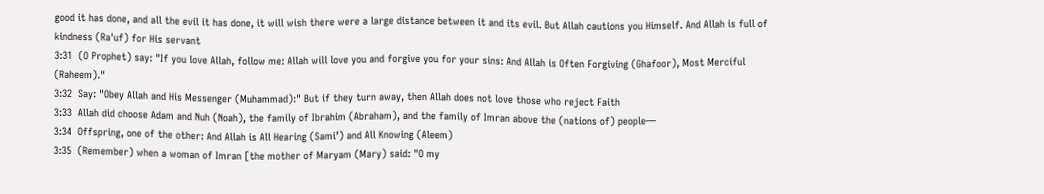good it has done, and all the evil it has done, it will wish there were a large distance between it and its evil. But Allah cautions you Himself. And Allah is full of kindness (Ra'uf) for His servant
3:31  (O Prophet) say: "If you love Allah, follow me: Allah will love you and forgive you for your sins: And Allah is Often Forgiving (Ghafoor), Most Merciful (Raheem)."
3:32  Say: "Obey Allah and His Messenger (Muhammad):" But if they turn away, then Allah does not love those who reject Faith
3:33  Allah did choose Adam and Nuh (Noah), the family of Ibrahim (Abraham), and the family of Imran above the (nations of) people—
3:34  Offspring, one of the other: And Allah is All Hearing (Sami’) and All Knowing (Aleem)
3:35  (Remember) when a woman of Imran [the mother of Maryam (Mary) said: "O my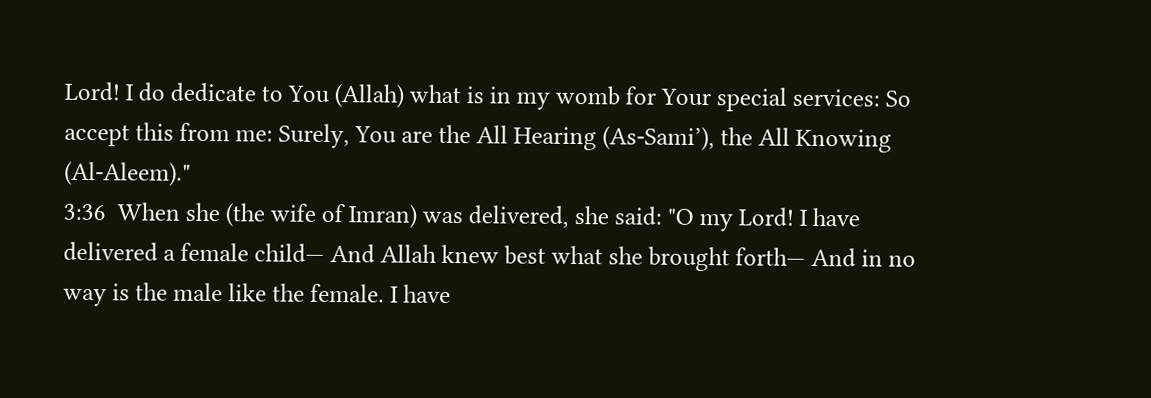Lord! I do dedicate to You (Allah) what is in my womb for Your special services: So accept this from me: Surely, You are the All Hearing (As-Sami’), the All Knowing (Al-Aleem)."
3:36  When she (the wife of Imran) was delivered, she said: "O my Lord! I have delivered a female child— And Allah knew best what she brought forth— And in no way is the male like the female. I have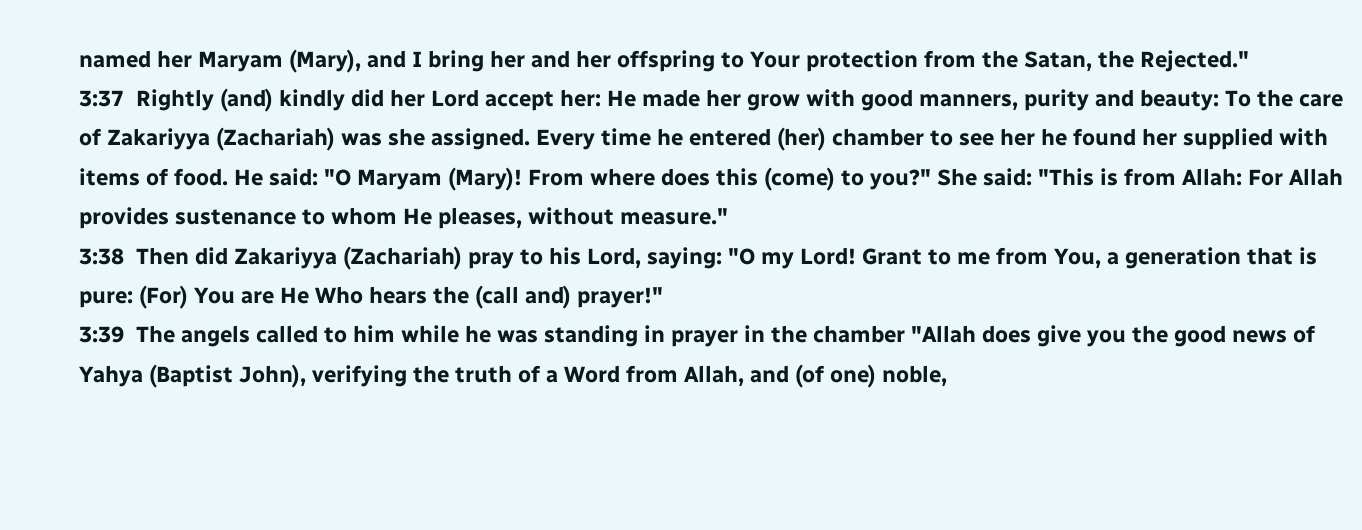named her Maryam (Mary), and I bring her and her offspring to Your protection from the Satan, the Rejected."
3:37  Rightly (and) kindly did her Lord accept her: He made her grow with good manners, purity and beauty: To the care of Zakariyya (Zachariah) was she assigned. Every time he entered (her) chamber to see her he found her supplied with items of food. He said: "O Maryam (Mary)! From where does this (come) to you?" She said: "This is from Allah: For Allah provides sustenance to whom He pleases, without measure."
3:38  Then did Zakariyya (Zachariah) pray to his Lord, saying: "O my Lord! Grant to me from You, a generation that is pure: (For) You are He Who hears the (call and) prayer!"
3:39  The angels called to him while he was standing in prayer in the chamber "Allah does give you the good news of Yahya (Baptist John), verifying the truth of a Word from Allah, and (of one) noble,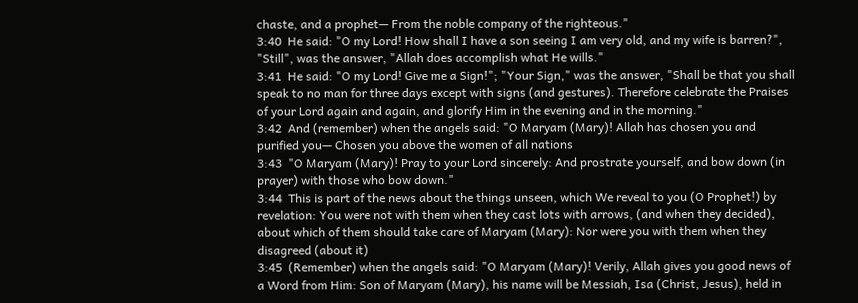chaste, and a prophet— From the noble company of the righteous."
3:40  He said: "O my Lord! How shall I have a son seeing I am very old, and my wife is barren?", "Still", was the answer, "Allah does accomplish what He wills."
3:41  He said: "O my Lord! Give me a Sign!"; "Your Sign," was the answer, "Shall be that you shall speak to no man for three days except with signs (and gestures). Therefore celebrate the Praises of your Lord again and again, and glorify Him in the evening and in the morning."
3:42  And (remember) when the angels said: "O Maryam (Mary)! Allah has chosen you and purified you— Chosen you above the women of all nations
3:43  "O Maryam (Mary)! Pray to your Lord sincerely: And prostrate yourself, and bow down (in prayer) with those who bow down."
3:44  This is part of the news about the things unseen, which We reveal to you (O Prophet!) by revelation: You were not with them when they cast lots with arrows, (and when they decided), about which of them should take care of Maryam (Mary): Nor were you with them when they disagreed (about it)
3:45  (Remember) when the angels said: "O Maryam (Mary)! Verily, Allah gives you good news of a Word from Him: Son of Maryam (Mary), his name will be Messiah, Isa (Christ, Jesus), held in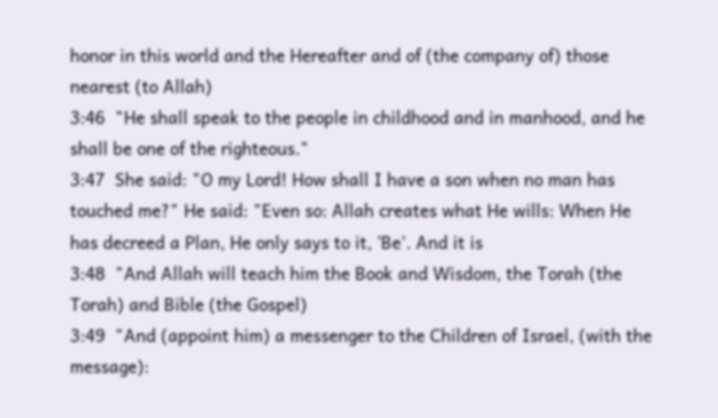honor in this world and the Hereafter and of (the company of) those nearest (to Allah)
3:46  "He shall speak to the people in childhood and in manhood, and he shall be one of the righteous."
3:47  She said: "O my Lord! How shall I have a son when no man has touched me?" He said: "Even so: Allah creates what He wills: When He has decreed a Plan, He only says to it, ‘Be’. And it is
3:48  "And Allah will teach him the Book and Wisdom, the Torah (the Torah) and Bible (the Gospel)
3:49  "And (appoint him) a messenger to the Children of Israel, (with the message):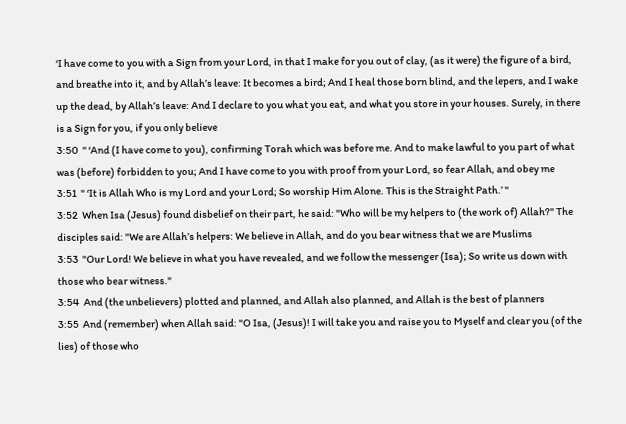‘I have come to you with a Sign from your Lord, in that I make for you out of clay, (as it were) the figure of a bird, and breathe into it, and by Allah’s leave: It becomes a bird; And I heal those born blind, and the lepers, and I wake up the dead, by Allah’s leave: And I declare to you what you eat, and what you store in your houses. Surely, in there is a Sign for you, if you only believe
3:50  " ‘And (I have come to you), confirming Torah which was before me. And to make lawful to you part of what was (before) forbidden to you; And I have come to you with proof from your Lord, so fear Allah, and obey me
3:51  " ‘It is Allah Who is my Lord and your Lord; So worship Him Alone. This is the Straight Path.’ "
3:52  When Isa (Jesus) found disbelief on their part, he said: "Who will be my helpers to (the work of) Allah?" The disciples said: "We are Allah’s helpers: We believe in Allah, and do you bear witness that we are Muslims
3:53  "Our Lord! We believe in what you have revealed, and we follow the messenger (Isa); So write us down with those who bear witness."
3:54  And (the unbelievers) plotted and planned, and Allah also planned, and Allah is the best of planners
3:55  And (remember) when Allah said: "O Isa, (Jesus)! I will take you and raise you to Myself and clear you (of the lies) of those who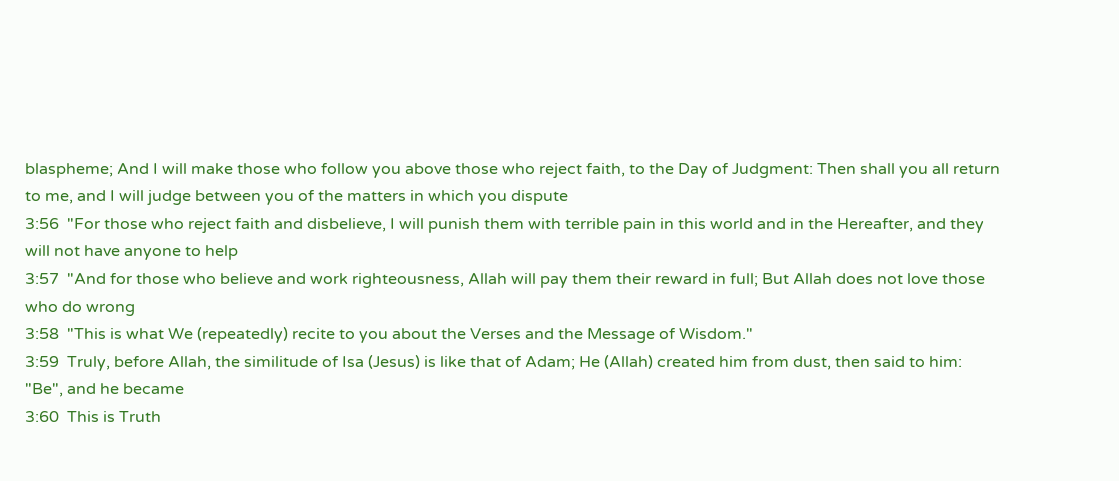blaspheme; And I will make those who follow you above those who reject faith, to the Day of Judgment: Then shall you all return to me, and I will judge between you of the matters in which you dispute
3:56  "For those who reject faith and disbelieve, I will punish them with terrible pain in this world and in the Hereafter, and they will not have anyone to help
3:57  "And for those who believe and work righteousness, Allah will pay them their reward in full; But Allah does not love those who do wrong
3:58  "This is what We (repeatedly) recite to you about the Verses and the Message of Wisdom."
3:59  Truly, before Allah, the similitude of Isa (Jesus) is like that of Adam; He (Allah) created him from dust, then said to him: "Be", and he became
3:60  This is Truth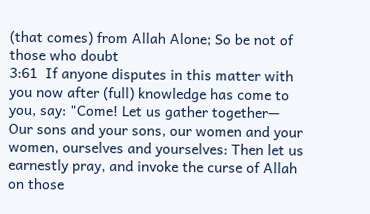(that comes) from Allah Alone; So be not of those who doubt
3:61  If anyone disputes in this matter with you now after (full) knowledge has come to you, say: "Come! Let us gather together— Our sons and your sons, our women and your women, ourselves and yourselves: Then let us earnestly pray, and invoke the curse of Allah on those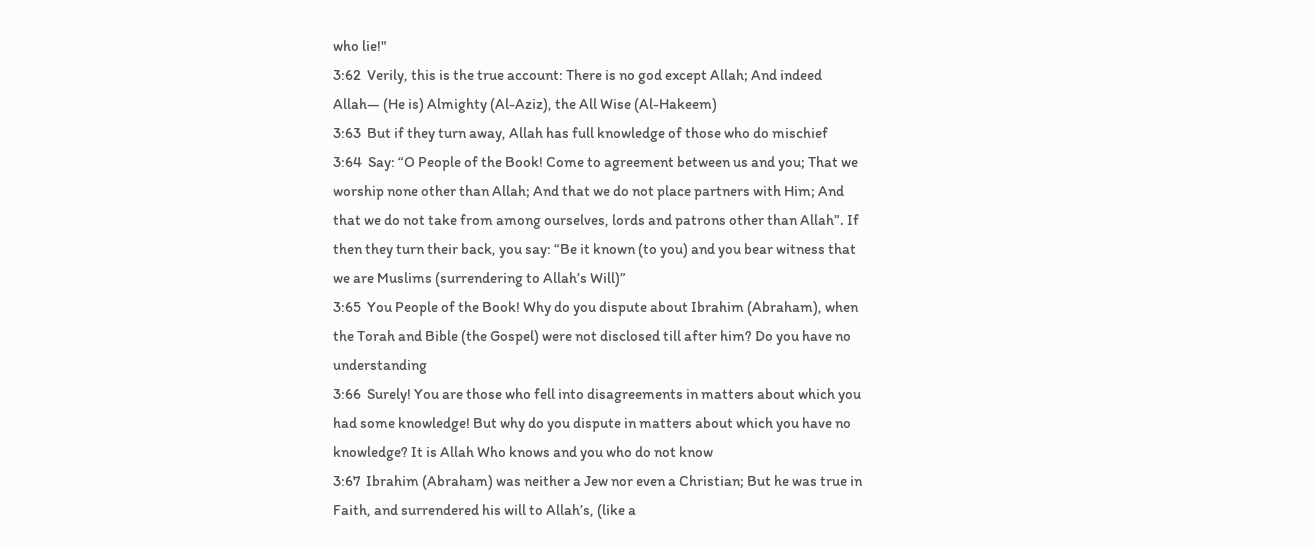who lie!"
3:62  Verily, this is the true account: There is no god except Allah; And indeed Allah— (He is) Almighty (Al-Aziz), the All Wise (Al-Hakeem)
3:63  But if they turn away, Allah has full knowledge of those who do mischief
3:64  Say: “O People of the Book! Come to agreement between us and you; That we worship none other than Allah; And that we do not place partners with Him; And that we do not take from among ourselves, lords and patrons other than Allah”. If then they turn their back, you say: “Be it known (to you) and you bear witness that we are Muslims (surrendering to Allah’s Will)”
3:65  You People of the Book! Why do you dispute about Ibrahim (Abraham), when the Torah and Bible (the Gospel) were not disclosed till after him? Do you have no understanding
3:66  Surely! You are those who fell into disagreements in matters about which you had some knowledge! But why do you dispute in matters about which you have no knowledge? It is Allah Who knows and you who do not know
3:67  Ibrahim (Abraham) was neither a Jew nor even a Christian; But he was true in Faith, and surrendered his will to Allah’s, (like a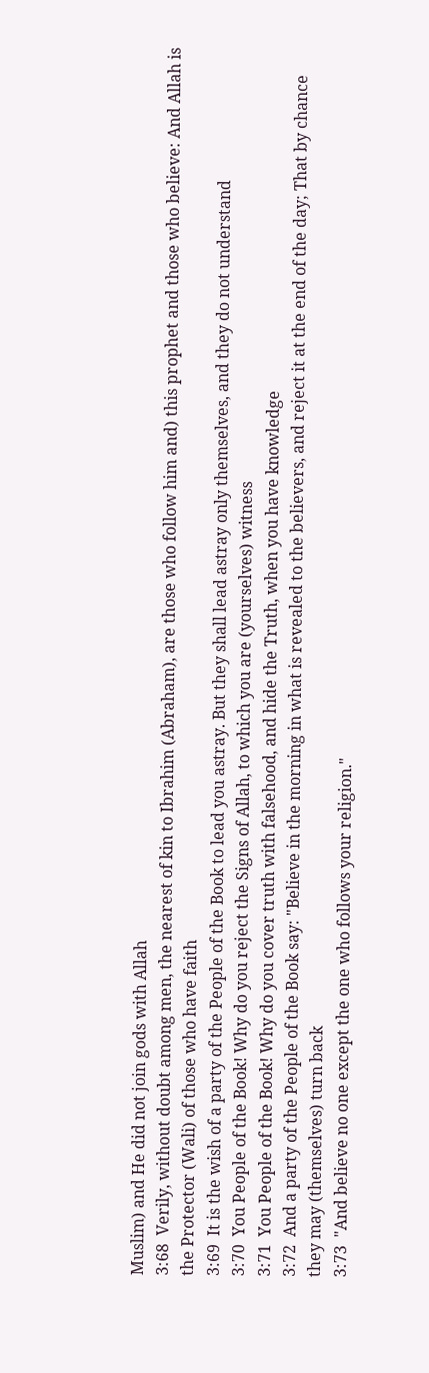Muslim) and He did not join gods with Allah
3:68  Verily, without doubt among men, the nearest of kin to Ibrahim (Abraham), are those who follow him and) this prophet and those who believe: And Allah is the Protector (Wali) of those who have faith
3:69  It is the wish of a party of the People of the Book to lead you astray. But they shall lead astray only themselves, and they do not understand
3:70  You People of the Book! Why do you reject the Signs of Allah, to which you are (yourselves) witness
3:71  You People of the Book! Why do you cover truth with falsehood, and hide the Truth, when you have knowledge
3:72  And a party of the People of the Book say: "Believe in the morning in what is revealed to the believers, and reject it at the end of the day; That by chance they may (themselves) turn back
3:73  "And believe no one except the one who follows your religion."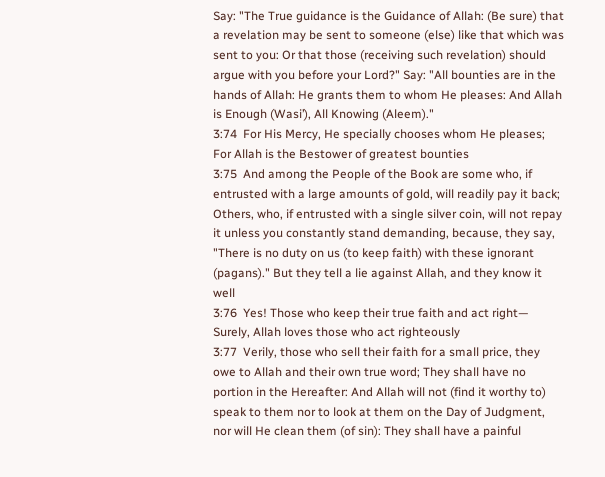Say: "The True guidance is the Guidance of Allah: (Be sure) that a revelation may be sent to someone (else) like that which was sent to you: Or that those (receiving such revelation) should argue with you before your Lord?" Say: "All bounties are in the hands of Allah: He grants them to whom He pleases: And Allah is Enough (Wasi’), All Knowing (Aleem)."
3:74  For His Mercy, He specially chooses whom He pleases; For Allah is the Bestower of greatest bounties
3:75  And among the People of the Book are some who, if entrusted with a large amounts of gold, will readily pay it back; Others, who, if entrusted with a single silver coin, will not repay it unless you constantly stand demanding, because, they say, "There is no duty on us (to keep faith) with these ignorant (pagans)." But they tell a lie against Allah, and they know it well
3:76  Yes! Those who keep their true faith and act right— Surely, Allah loves those who act righteously
3:77  Verily, those who sell their faith for a small price, they owe to Allah and their own true word; They shall have no portion in the Hereafter: And Allah will not (find it worthy to) speak to them nor to look at them on the Day of Judgment, nor will He clean them (of sin): They shall have a painful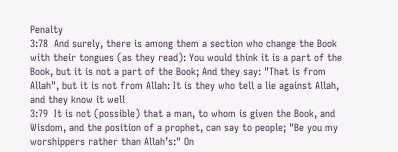Penalty
3:78  And surely, there is among them a section who change the Book with their tongues (as they read): You would think it is a part of the Book, but it is not a part of the Book; And they say: "That is from Allah", but it is not from Allah: It is they who tell a lie against Allah, and they know it well
3:79  It is not (possible) that a man, to whom is given the Book, and Wisdom, and the position of a prophet, can say to people; "Be you my worshippers rather than Allah’s:" On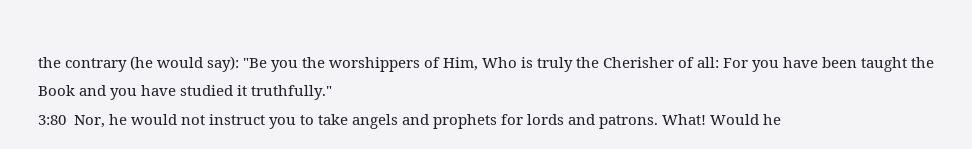the contrary (he would say): "Be you the worshippers of Him, Who is truly the Cherisher of all: For you have been taught the Book and you have studied it truthfully."
3:80  Nor, he would not instruct you to take angels and prophets for lords and patrons. What! Would he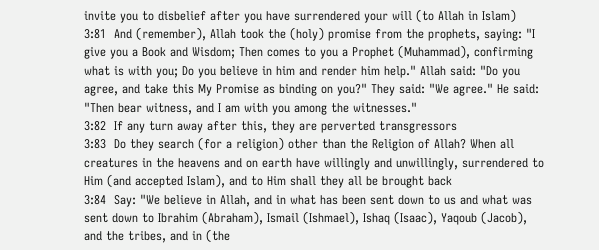invite you to disbelief after you have surrendered your will (to Allah in Islam)
3:81  And (remember), Allah took the (holy) promise from the prophets, saying: "I give you a Book and Wisdom; Then comes to you a Prophet (Muhammad), confirming what is with you; Do you believe in him and render him help." Allah said: "Do you agree, and take this My Promise as binding on you?" They said: "We agree." He said: "Then bear witness, and I am with you among the witnesses."
3:82  If any turn away after this, they are perverted transgressors
3:83  Do they search (for a religion) other than the Religion of Allah? When all creatures in the heavens and on earth have willingly and unwillingly, surrendered to Him (and accepted Islam), and to Him shall they all be brought back
3:84  Say: "We believe in Allah, and in what has been sent down to us and what was sent down to Ibrahim (Abraham), Ismail (Ishmael), Ishaq (Isaac), Yaqoub (Jacob), and the tribes, and in (the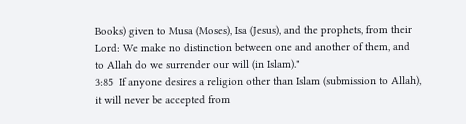Books) given to Musa (Moses), Isa (Jesus), and the prophets, from their Lord: We make no distinction between one and another of them, and to Allah do we surrender our will (in Islam)."
3:85  If anyone desires a religion other than Islam (submission to Allah), it will never be accepted from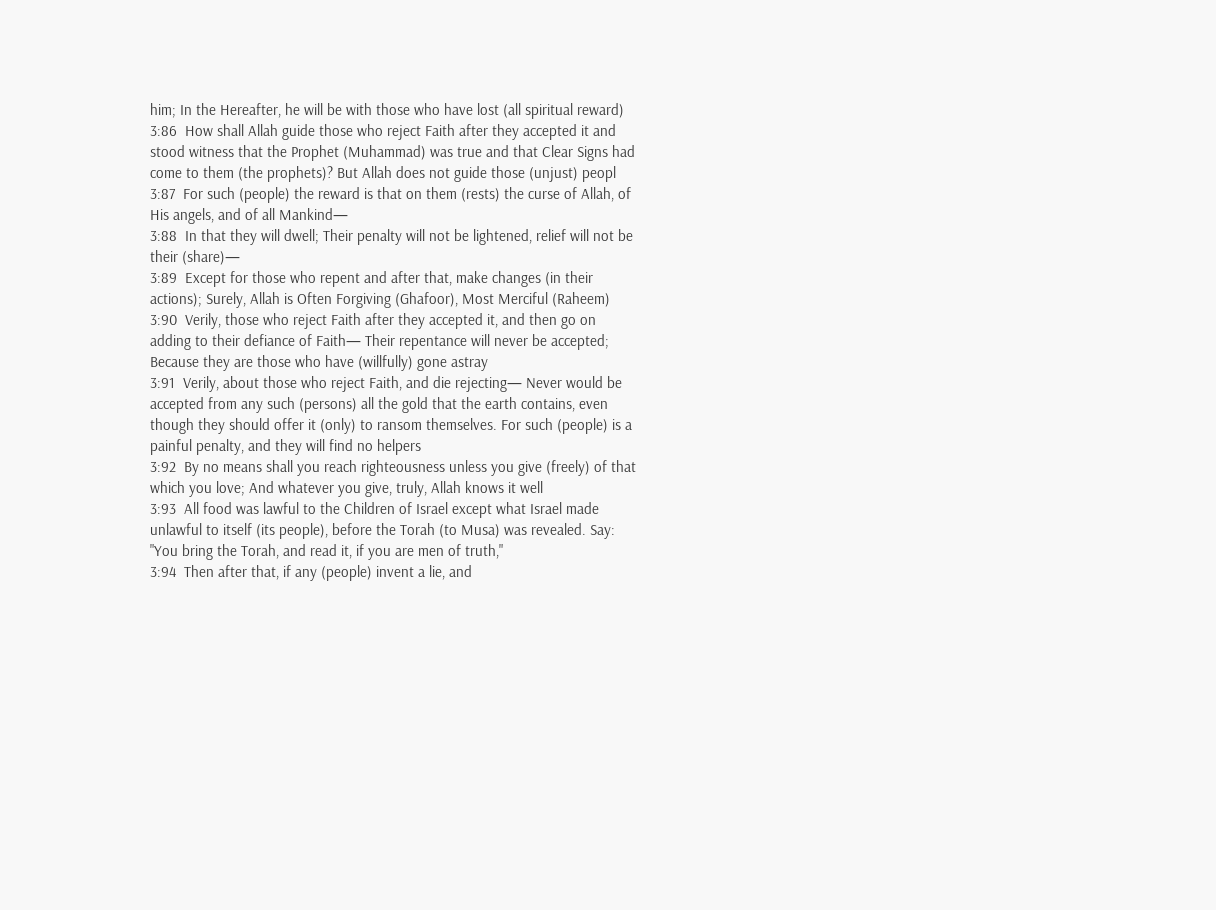him; In the Hereafter, he will be with those who have lost (all spiritual reward)
3:86  How shall Allah guide those who reject Faith after they accepted it and stood witness that the Prophet (Muhammad) was true and that Clear Signs had come to them (the prophets)? But Allah does not guide those (unjust) peopl
3:87  For such (people) the reward is that on them (rests) the curse of Allah, of His angels, and of all Mankind—
3:88  In that they will dwell; Their penalty will not be lightened, relief will not be their (share)—
3:89  Except for those who repent and after that, make changes (in their actions); Surely, Allah is Often Forgiving (Ghafoor), Most Merciful (Raheem)
3:90  Verily, those who reject Faith after they accepted it, and then go on adding to their defiance of Faith— Their repentance will never be accepted; Because they are those who have (willfully) gone astray
3:91  Verily, about those who reject Faith, and die rejecting— Never would be accepted from any such (persons) all the gold that the earth contains, even though they should offer it (only) to ransom themselves. For such (people) is a painful penalty, and they will find no helpers
3:92  By no means shall you reach righteousness unless you give (freely) of that which you love; And whatever you give, truly, Allah knows it well
3:93  All food was lawful to the Children of Israel except what Israel made unlawful to itself (its people), before the Torah (to Musa) was revealed. Say: "You bring the Torah, and read it, if you are men of truth,"
3:94  Then after that, if any (people) invent a lie, and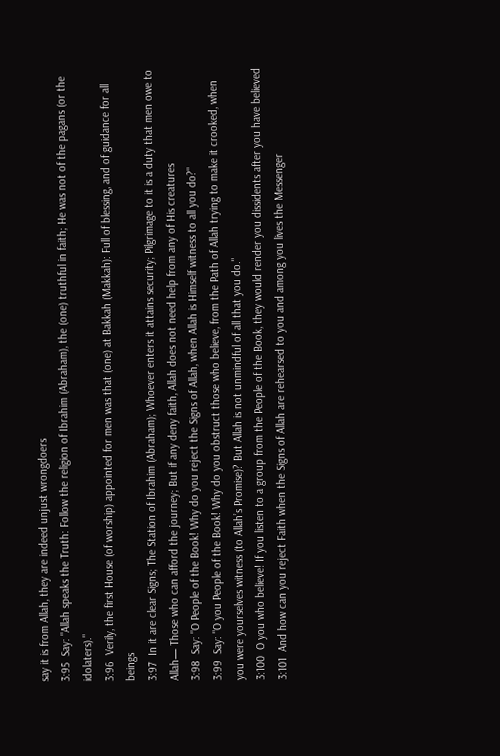say it is from Allah, they are indeed unjust wrongdoers
3:95  Say: "Allah speaks the Truth: Follow the religion of Ibrahim (Abraham), the (one) truthful in faith; He was not of the pagans (or the idolaters)."
3:96  Verily, the first House (of worship) appointed for men was that (one) at Bakkah (Makkah): Full of blessing, and of guidance for all beings
3:97  In it are clear Signs; The Station of Ibrahim (Abraham); Whoever enters it attains security; Pilgrimage to it is a duty that men owe to Allah— Those who can afford the journey; But if any deny faith, Allah does not need help from any of His creatures
3:98  Say: "O People of the Book! Why do you reject the Signs of Allah, when Allah is Himself witness to all you do?"
3:99  Say: "O you People of the Book! Why do you obstruct those who believe, from the Path of Allah trying to make it crooked, when you were yourselves witness (to Allah’s Promise)? But Allah is not unmindful of all that you do."
3:100  O you who believe! If you listen to a group from the People of the Book, they would render you dissidents after you have believed
3:101  And how can you reject Faith when the Signs of Allah are rehearsed to you and among you lives the Messenger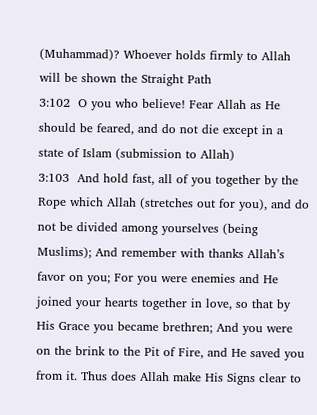(Muhammad)? Whoever holds firmly to Allah will be shown the Straight Path
3:102  O you who believe! Fear Allah as He should be feared, and do not die except in a state of Islam (submission to Allah)
3:103  And hold fast, all of you together by the Rope which Allah (stretches out for you), and do not be divided among yourselves (being Muslims); And remember with thanks Allah’s favor on you; For you were enemies and He joined your hearts together in love, so that by His Grace you became brethren; And you were on the brink to the Pit of Fire, and He saved you from it. Thus does Allah make His Signs clear to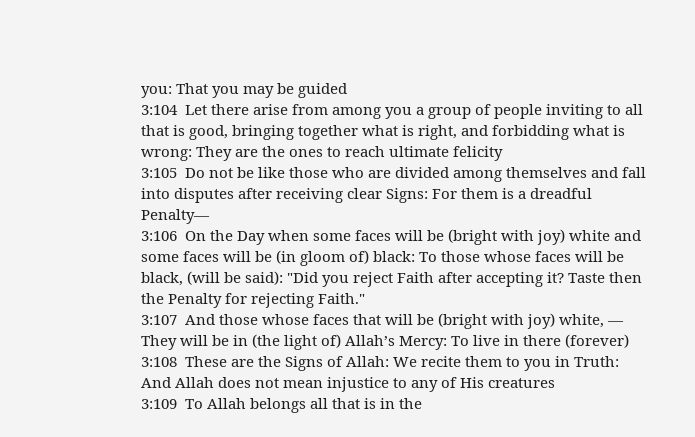you: That you may be guided
3:104  Let there arise from among you a group of people inviting to all that is good, bringing together what is right, and forbidding what is wrong: They are the ones to reach ultimate felicity
3:105  Do not be like those who are divided among themselves and fall into disputes after receiving clear Signs: For them is a dreadful Penalty—
3:106  On the Day when some faces will be (bright with joy) white and some faces will be (in gloom of) black: To those whose faces will be black, (will be said): "Did you reject Faith after accepting it? Taste then the Penalty for rejecting Faith."
3:107  And those whose faces that will be (bright with joy) white, — They will be in (the light of) Allah’s Mercy: To live in there (forever)
3:108  These are the Signs of Allah: We recite them to you in Truth: And Allah does not mean injustice to any of His creatures
3:109  To Allah belongs all that is in the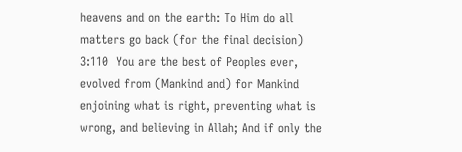heavens and on the earth: To Him do all matters go back (for the final decision)
3:110  You are the best of Peoples ever, evolved from (Mankind and) for Mankind enjoining what is right, preventing what is wrong, and believing in Allah; And if only the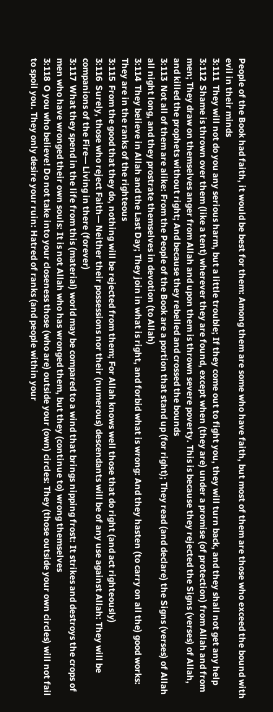People of the Book had faith, it would be best for them: Among them are some who have faith, but most of them are those who exceed the bound with evil in their minds
3:111  They will not do you any serious harm, but a little trouble; If they come out to fight you, they will turn back, and they shall not get any help
3:112  Shame is thrown over them (like a tent) wherever they are found, except when (they are) under a promise (of protection) from Allah and from men; They draw on themselves anger from Allah and upon them is thrown severe poverty. This is because they rejected the Signs (verses) of Allah, and killed the prophets without right; And because they rebelled and crossed the bounds
3:113  Not all of them are alike: From the People of the Book are a portion that stand up (for right); They read (and declare) the Signs (verses) of Allah all night long, and they prostrate themselves in devotion (to Allah)
3:114  They believe in Allah and the Last Day; They join in what is right, and forbid what is wrong: And they hasten (to carry on all the) good works: They are in the ranks of the righteous
3:115  From the good that they do, nothing will be rejected from them; For Allah knows well those that do right (and act righteously)
3:116  Surely, those who reject Faith— Neither their possessions nor their (numerous) descendants will be of any use against Allah: They will be companions of the Fire— Living in there (forever)
3:117  What they spend in the life from this (material) world may be compared to a wind that brings nipping frost: It strikes and destroys the crops of men who have wronged their own souls: It is not Allah who has wronged them, but they (continue to) wrong themselves
3:118  O you who believe! Do not take into your closeness those (who are) outside your (own) circles: They (those outside your own circles) will not fail to spoil you. They only desire your ruin: Hatred of ranks (and people within your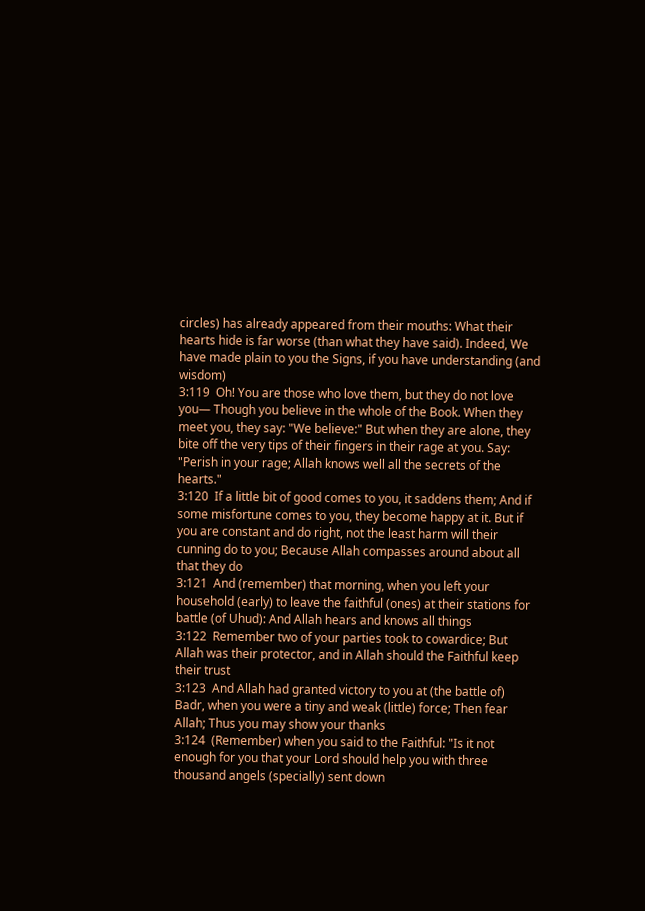circles) has already appeared from their mouths: What their hearts hide is far worse (than what they have said). Indeed, We have made plain to you the Signs, if you have understanding (and wisdom)
3:119  Oh! You are those who love them, but they do not love you— Though you believe in the whole of the Book. When they meet you, they say: "We believe:" But when they are alone, they bite off the very tips of their fingers in their rage at you. Say: "Perish in your rage; Allah knows well all the secrets of the hearts."
3:120  If a little bit of good comes to you, it saddens them; And if some misfortune comes to you, they become happy at it. But if you are constant and do right, not the least harm will their cunning do to you; Because Allah compasses around about all that they do
3:121  And (remember) that morning, when you left your household (early) to leave the faithful (ones) at their stations for battle (of Uhud): And Allah hears and knows all things
3:122  Remember two of your parties took to cowardice; But Allah was their protector, and in Allah should the Faithful keep their trust
3:123  And Allah had granted victory to you at (the battle of) Badr, when you were a tiny and weak (little) force; Then fear Allah; Thus you may show your thanks
3:124  (Remember) when you said to the Faithful: "Is it not enough for you that your Lord should help you with three thousand angels (specially) sent down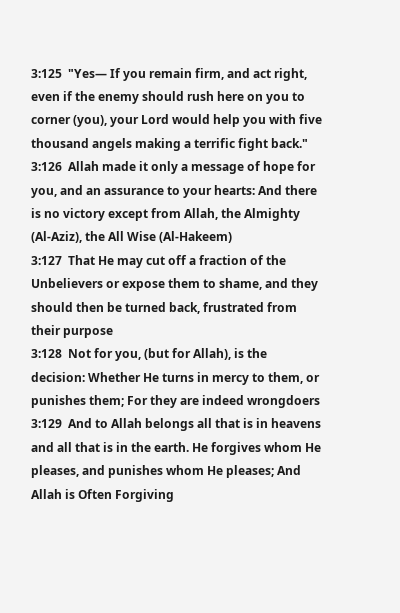3:125  "Yes— If you remain firm, and act right, even if the enemy should rush here on you to corner (you), your Lord would help you with five thousand angels making a terrific fight back."
3:126  Allah made it only a message of hope for you, and an assurance to your hearts: And there is no victory except from Allah, the Almighty (Al-Aziz), the All Wise (Al-Hakeem)
3:127  That He may cut off a fraction of the Unbelievers or expose them to shame, and they should then be turned back, frustrated from their purpose
3:128  Not for you, (but for Allah), is the decision: Whether He turns in mercy to them, or punishes them; For they are indeed wrongdoers
3:129  And to Allah belongs all that is in heavens and all that is in the earth. He forgives whom He pleases, and punishes whom He pleases; And Allah is Often Forgiving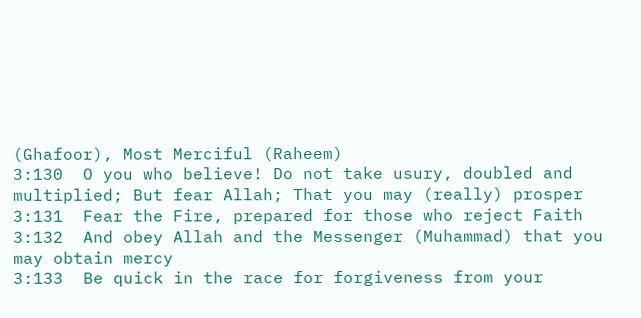(Ghafoor), Most Merciful (Raheem)
3:130  O you who believe! Do not take usury, doubled and multiplied; But fear Allah; That you may (really) prosper
3:131  Fear the Fire, prepared for those who reject Faith
3:132  And obey Allah and the Messenger (Muhammad) that you may obtain mercy
3:133  Be quick in the race for forgiveness from your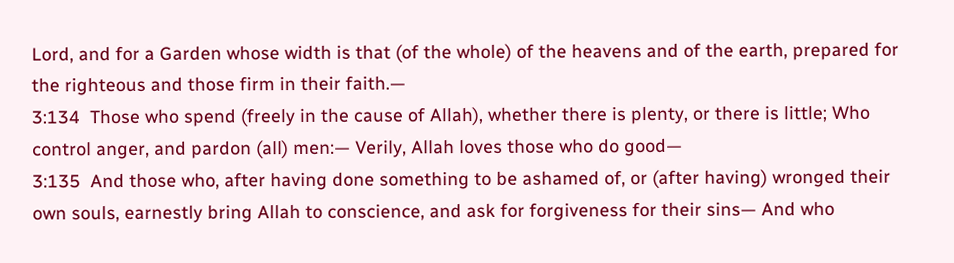Lord, and for a Garden whose width is that (of the whole) of the heavens and of the earth, prepared for the righteous and those firm in their faith.—
3:134  Those who spend (freely in the cause of Allah), whether there is plenty, or there is little; Who control anger, and pardon (all) men:— Verily, Allah loves those who do good—
3:135  And those who, after having done something to be ashamed of, or (after having) wronged their own souls, earnestly bring Allah to conscience, and ask for forgiveness for their sins— And who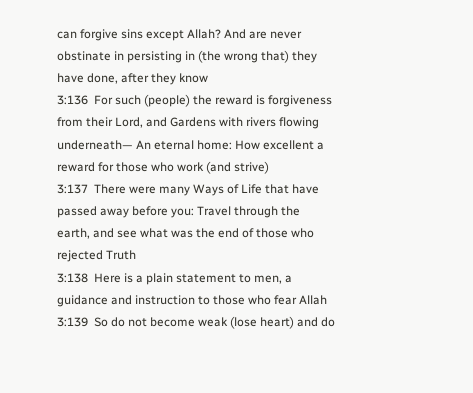can forgive sins except Allah? And are never obstinate in persisting in (the wrong that) they have done, after they know
3:136  For such (people) the reward is forgiveness from their Lord, and Gardens with rivers flowing underneath— An eternal home: How excellent a reward for those who work (and strive)
3:137  There were many Ways of Life that have passed away before you: Travel through the earth, and see what was the end of those who rejected Truth
3:138  Here is a plain statement to men, a guidance and instruction to those who fear Allah
3:139  So do not become weak (lose heart) and do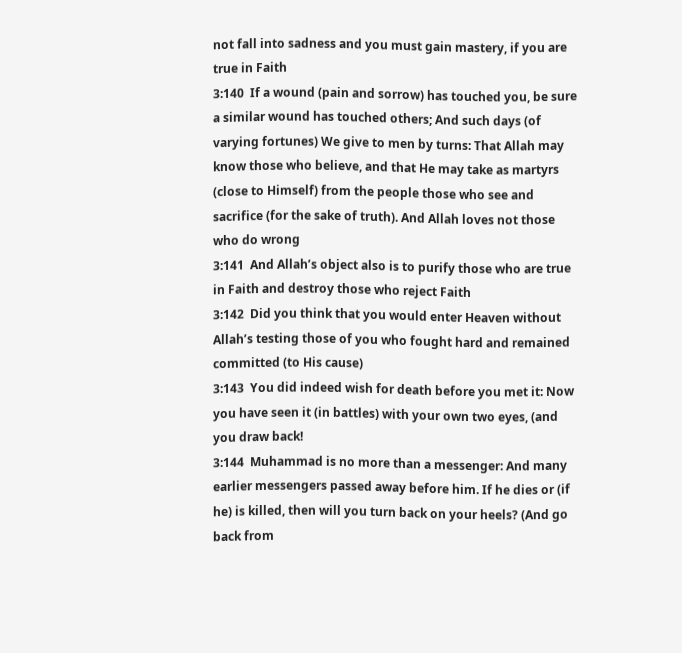not fall into sadness and you must gain mastery, if you are true in Faith
3:140  If a wound (pain and sorrow) has touched you, be sure a similar wound has touched others; And such days (of varying fortunes) We give to men by turns: That Allah may know those who believe, and that He may take as martyrs (close to Himself) from the people those who see and sacrifice (for the sake of truth). And Allah loves not those who do wrong
3:141  And Allah’s object also is to purify those who are true in Faith and destroy those who reject Faith
3:142  Did you think that you would enter Heaven without Allah’s testing those of you who fought hard and remained committed (to His cause)
3:143  You did indeed wish for death before you met it: Now you have seen it (in battles) with your own two eyes, (and you draw back!
3:144  Muhammad is no more than a messenger: And many earlier messengers passed away before him. If he dies or (if he) is killed, then will you turn back on your heels? (And go back from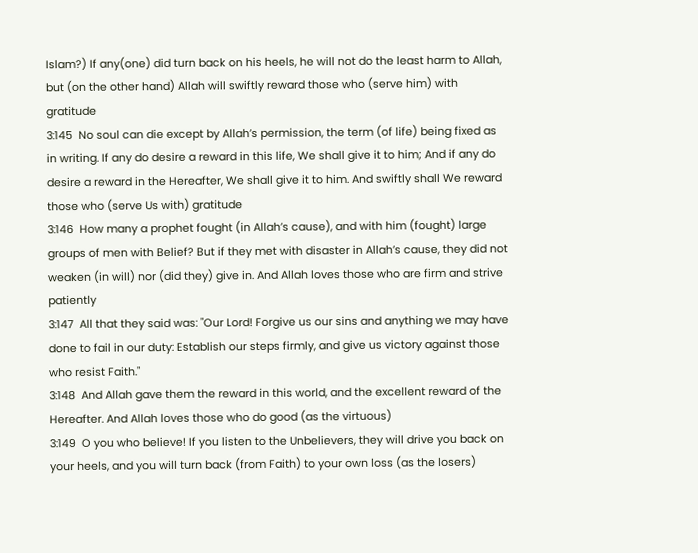Islam?) If any(one) did turn back on his heels, he will not do the least harm to Allah, but (on the other hand) Allah will swiftly reward those who (serve him) with gratitude
3:145  No soul can die except by Allah’s permission, the term (of life) being fixed as in writing. If any do desire a reward in this life, We shall give it to him; And if any do desire a reward in the Hereafter, We shall give it to him. And swiftly shall We reward those who (serve Us with) gratitude
3:146  How many a prophet fought (in Allah’s cause), and with him (fought) large groups of men with Belief? But if they met with disaster in Allah’s cause, they did not weaken (in will) nor (did they) give in. And Allah loves those who are firm and strive patiently
3:147  All that they said was: "Our Lord! Forgive us our sins and anything we may have done to fail in our duty: Establish our steps firmly, and give us victory against those who resist Faith."
3:148  And Allah gave them the reward in this world, and the excellent reward of the Hereafter. And Allah loves those who do good (as the virtuous)
3:149  O you who believe! If you listen to the Unbelievers, they will drive you back on your heels, and you will turn back (from Faith) to your own loss (as the losers)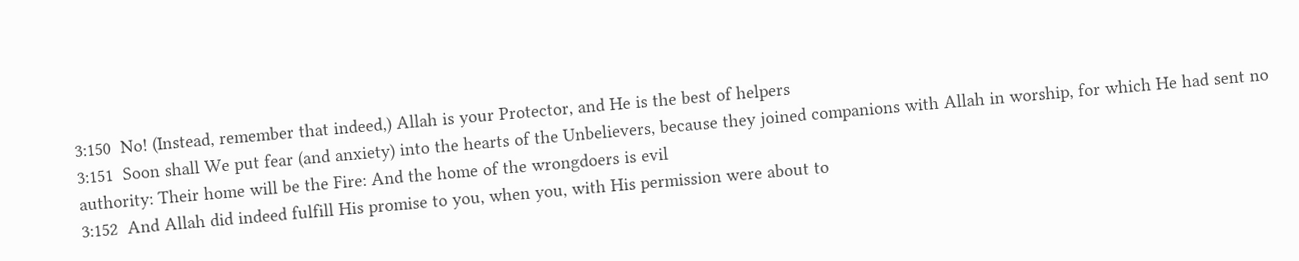3:150  No! (Instead, remember that indeed,) Allah is your Protector, and He is the best of helpers
3:151  Soon shall We put fear (and anxiety) into the hearts of the Unbelievers, because they joined companions with Allah in worship, for which He had sent no authority: Their home will be the Fire: And the home of the wrongdoers is evil
3:152  And Allah did indeed fulfill His promise to you, when you, with His permission were about to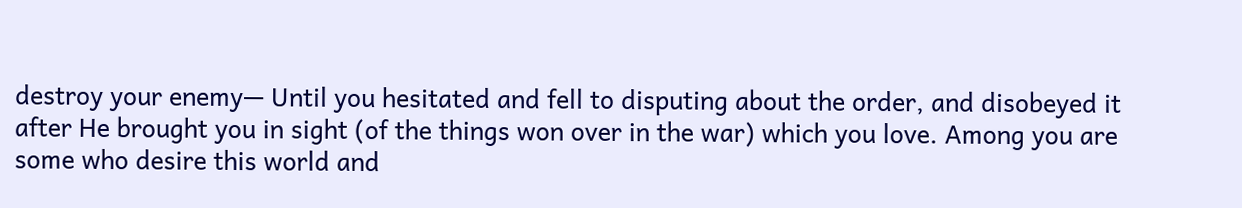destroy your enemy— Until you hesitated and fell to disputing about the order, and disobeyed it after He brought you in sight (of the things won over in the war) which you love. Among you are some who desire this world and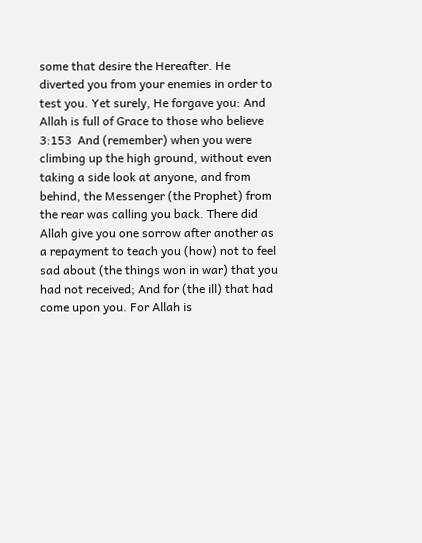some that desire the Hereafter. He diverted you from your enemies in order to test you. Yet surely, He forgave you: And Allah is full of Grace to those who believe
3:153  And (remember) when you were climbing up the high ground, without even taking a side look at anyone, and from behind, the Messenger (the Prophet) from the rear was calling you back. There did Allah give you one sorrow after another as a repayment to teach you (how) not to feel sad about (the things won in war) that you had not received; And for (the ill) that had come upon you. For Allah is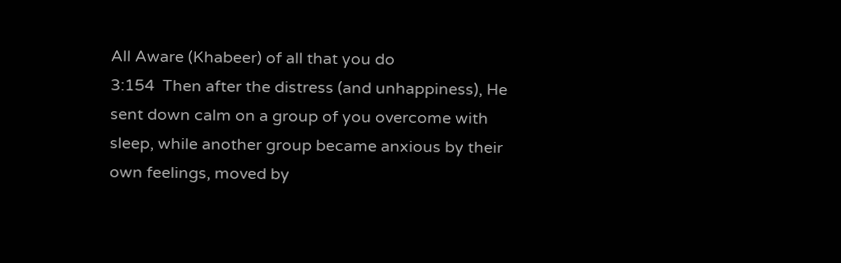All Aware (Khabeer) of all that you do
3:154  Then after the distress (and unhappiness), He sent down calm on a group of you overcome with sleep, while another group became anxious by their own feelings, moved by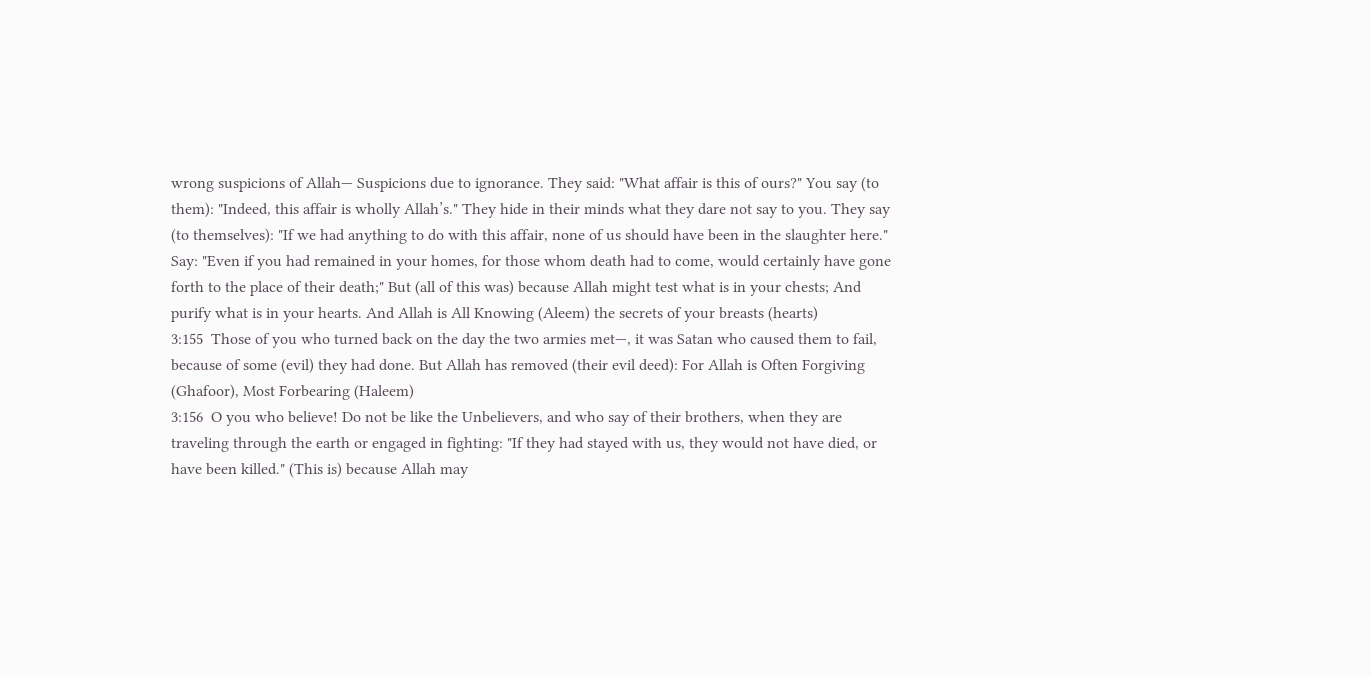wrong suspicions of Allah— Suspicions due to ignorance. They said: "What affair is this of ours?" You say (to them): "Indeed, this affair is wholly Allah’s." They hide in their minds what they dare not say to you. They say (to themselves): "If we had anything to do with this affair, none of us should have been in the slaughter here." Say: "Even if you had remained in your homes, for those whom death had to come, would certainly have gone forth to the place of their death;" But (all of this was) because Allah might test what is in your chests; And purify what is in your hearts. And Allah is All Knowing (Aleem) the secrets of your breasts (hearts)
3:155  Those of you who turned back on the day the two armies met—, it was Satan who caused them to fail, because of some (evil) they had done. But Allah has removed (their evil deed): For Allah is Often Forgiving (Ghafoor), Most Forbearing (Haleem)
3:156  O you who believe! Do not be like the Unbelievers, and who say of their brothers, when they are traveling through the earth or engaged in fighting: "If they had stayed with us, they would not have died, or have been killed." (This is) because Allah may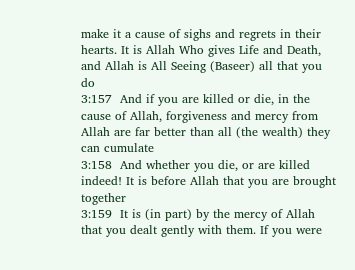make it a cause of sighs and regrets in their hearts. It is Allah Who gives Life and Death, and Allah is All Seeing (Baseer) all that you do
3:157  And if you are killed or die, in the cause of Allah, forgiveness and mercy from Allah are far better than all (the wealth) they can cumulate
3:158  And whether you die, or are killed indeed! It is before Allah that you are brought together
3:159  It is (in part) by the mercy of Allah that you dealt gently with them. If you were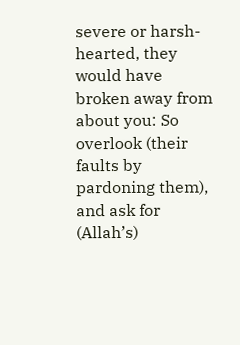severe or harsh-hearted, they would have broken away from about you: So overlook (their faults by pardoning them), and ask for (Allah’s)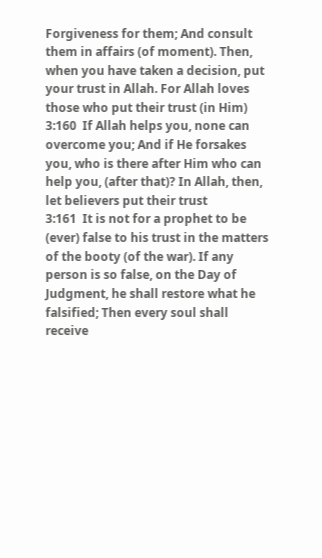Forgiveness for them; And consult them in affairs (of moment). Then, when you have taken a decision, put your trust in Allah. For Allah loves those who put their trust (in Him)
3:160  If Allah helps you, none can overcome you; And if He forsakes you, who is there after Him who can help you, (after that)? In Allah, then, let believers put their trust
3:161  It is not for a prophet to be (ever) false to his trust in the matters of the booty (of the war). If any person is so false, on the Day of Judgment, he shall restore what he falsified; Then every soul shall receive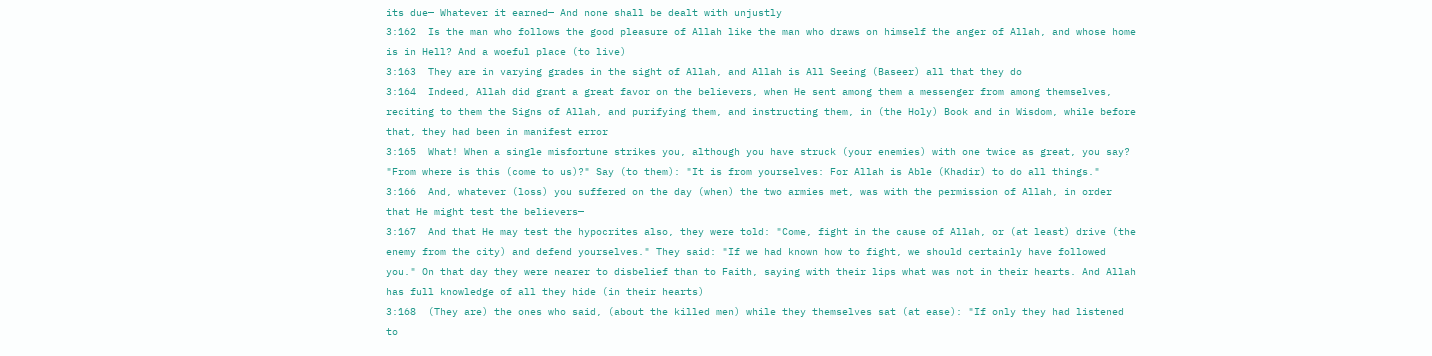its due— Whatever it earned— And none shall be dealt with unjustly
3:162  Is the man who follows the good pleasure of Allah like the man who draws on himself the anger of Allah, and whose home is in Hell? And a woeful place (to live)
3:163  They are in varying grades in the sight of Allah, and Allah is All Seeing (Baseer) all that they do
3:164  Indeed, Allah did grant a great favor on the believers, when He sent among them a messenger from among themselves, reciting to them the Signs of Allah, and purifying them, and instructing them, in (the Holy) Book and in Wisdom, while before that, they had been in manifest error
3:165  What! When a single misfortune strikes you, although you have struck (your enemies) with one twice as great, you say? "From where is this (come to us)?" Say (to them): "It is from yourselves: For Allah is Able (Khadir) to do all things."
3:166  And, whatever (loss) you suffered on the day (when) the two armies met, was with the permission of Allah, in order that He might test the believers—
3:167  And that He may test the hypocrites also, they were told: "Come, fight in the cause of Allah, or (at least) drive (the enemy from the city) and defend yourselves." They said: "If we had known how to fight, we should certainly have followed you." On that day they were nearer to disbelief than to Faith, saying with their lips what was not in their hearts. And Allah has full knowledge of all they hide (in their hearts)
3:168  (They are) the ones who said, (about the killed men) while they themselves sat (at ease): "If only they had listened to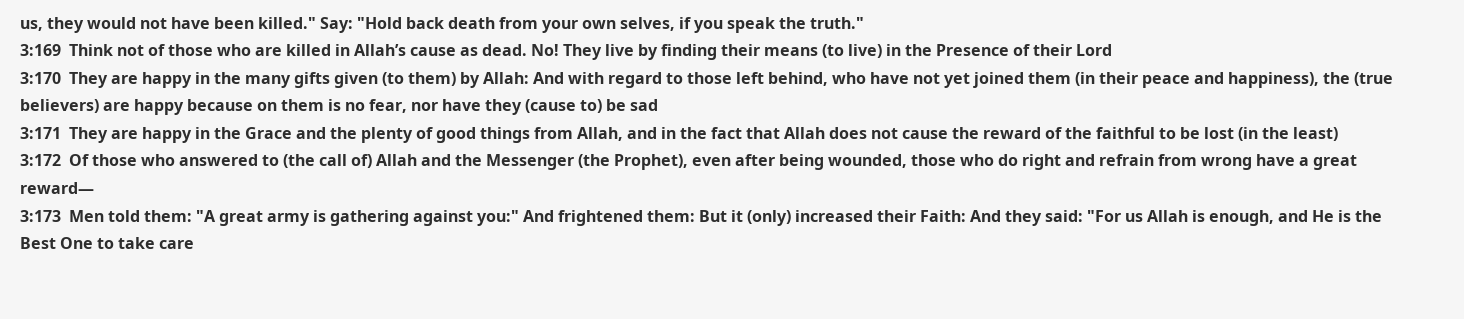us, they would not have been killed." Say: "Hold back death from your own selves, if you speak the truth."
3:169  Think not of those who are killed in Allah’s cause as dead. No! They live by finding their means (to live) in the Presence of their Lord
3:170  They are happy in the many gifts given (to them) by Allah: And with regard to those left behind, who have not yet joined them (in their peace and happiness), the (true believers) are happy because on them is no fear, nor have they (cause to) be sad
3:171  They are happy in the Grace and the plenty of good things from Allah, and in the fact that Allah does not cause the reward of the faithful to be lost (in the least)
3:172  Of those who answered to (the call of) Allah and the Messenger (the Prophet), even after being wounded, those who do right and refrain from wrong have a great reward—
3:173  Men told them: "A great army is gathering against you:" And frightened them: But it (only) increased their Faith: And they said: "For us Allah is enough, and He is the Best One to take care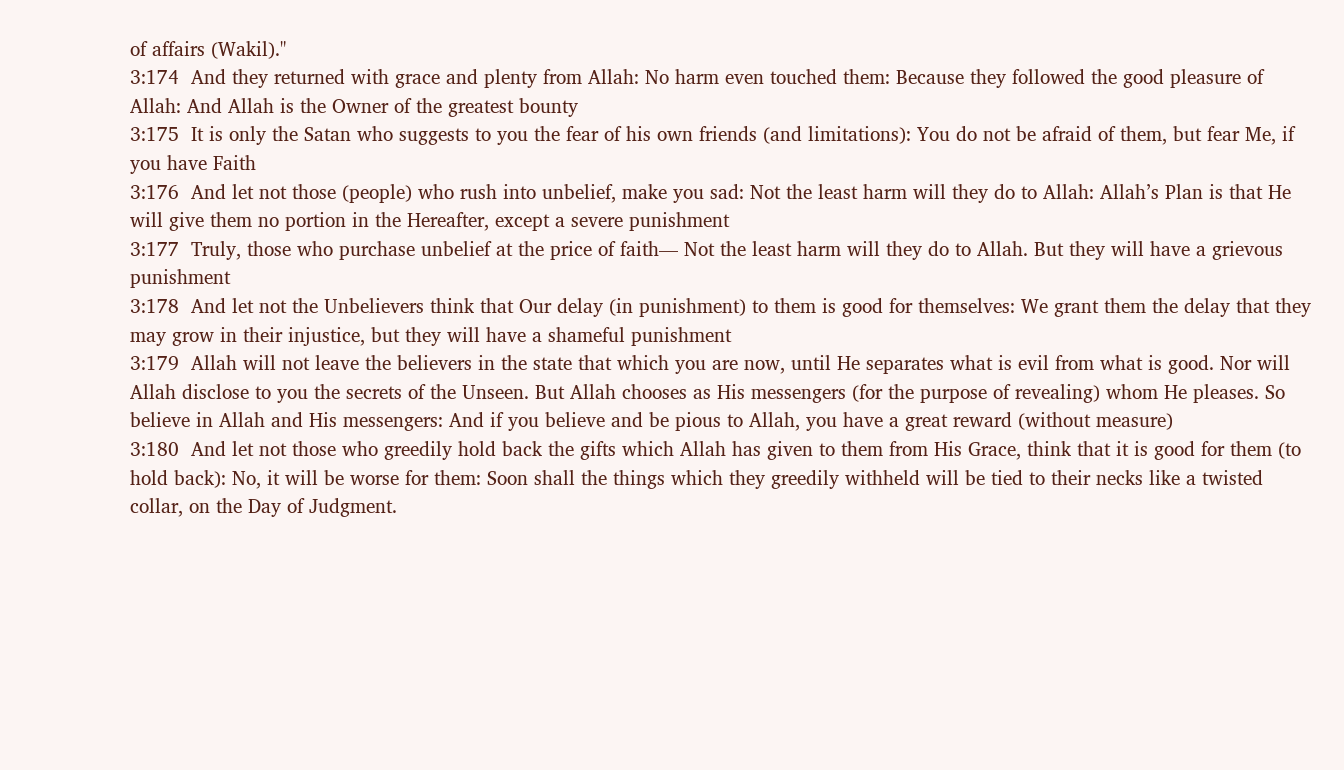of affairs (Wakil)."
3:174  And they returned with grace and plenty from Allah: No harm even touched them: Because they followed the good pleasure of Allah: And Allah is the Owner of the greatest bounty
3:175  It is only the Satan who suggests to you the fear of his own friends (and limitations): You do not be afraid of them, but fear Me, if you have Faith
3:176  And let not those (people) who rush into unbelief, make you sad: Not the least harm will they do to Allah: Allah’s Plan is that He will give them no portion in the Hereafter, except a severe punishment
3:177  Truly, those who purchase unbelief at the price of faith— Not the least harm will they do to Allah. But they will have a grievous punishment
3:178  And let not the Unbelievers think that Our delay (in punishment) to them is good for themselves: We grant them the delay that they may grow in their injustice, but they will have a shameful punishment
3:179  Allah will not leave the believers in the state that which you are now, until He separates what is evil from what is good. Nor will Allah disclose to you the secrets of the Unseen. But Allah chooses as His messengers (for the purpose of revealing) whom He pleases. So believe in Allah and His messengers: And if you believe and be pious to Allah, you have a great reward (without measure)
3:180  And let not those who greedily hold back the gifts which Allah has given to them from His Grace, think that it is good for them (to hold back): No, it will be worse for them: Soon shall the things which they greedily withheld will be tied to their necks like a twisted collar, on the Day of Judgment.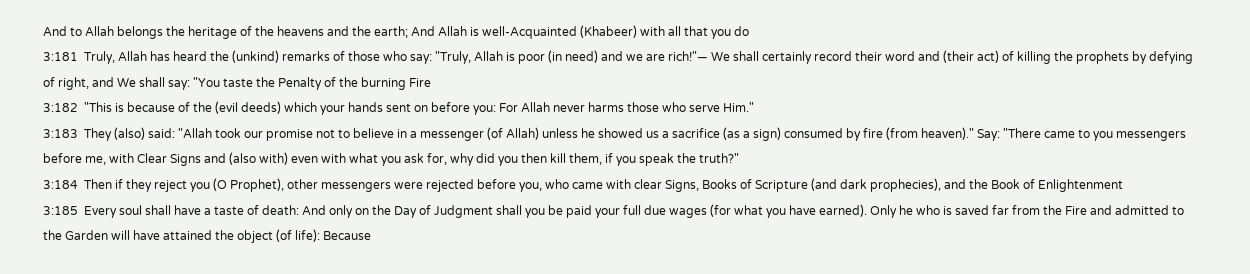And to Allah belongs the heritage of the heavens and the earth; And Allah is well-Acquainted (Khabeer) with all that you do
3:181  Truly, Allah has heard the (unkind) remarks of those who say: "Truly, Allah is poor (in need) and we are rich!"— We shall certainly record their word and (their act) of killing the prophets by defying of right, and We shall say: "You taste the Penalty of the burning Fire
3:182  "This is because of the (evil deeds) which your hands sent on before you: For Allah never harms those who serve Him."
3:183  They (also) said: "Allah took our promise not to believe in a messenger (of Allah) unless he showed us a sacrifice (as a sign) consumed by fire (from heaven)." Say: "There came to you messengers before me, with Clear Signs and (also with) even with what you ask for, why did you then kill them, if you speak the truth?"
3:184  Then if they reject you (O Prophet), other messengers were rejected before you, who came with clear Signs, Books of Scripture (and dark prophecies), and the Book of Enlightenment
3:185  Every soul shall have a taste of death: And only on the Day of Judgment shall you be paid your full due wages (for what you have earned). Only he who is saved far from the Fire and admitted to the Garden will have attained the object (of life): Because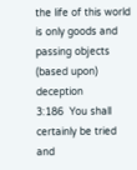the life of this world is only goods and passing objects (based upon) deception
3:186  You shall certainly be tried and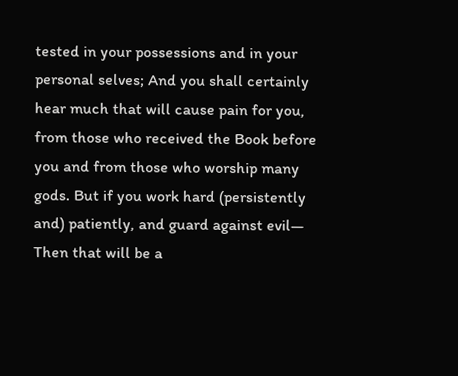tested in your possessions and in your personal selves; And you shall certainly hear much that will cause pain for you, from those who received the Book before you and from those who worship many gods. But if you work hard (persistently and) patiently, and guard against evil— Then that will be a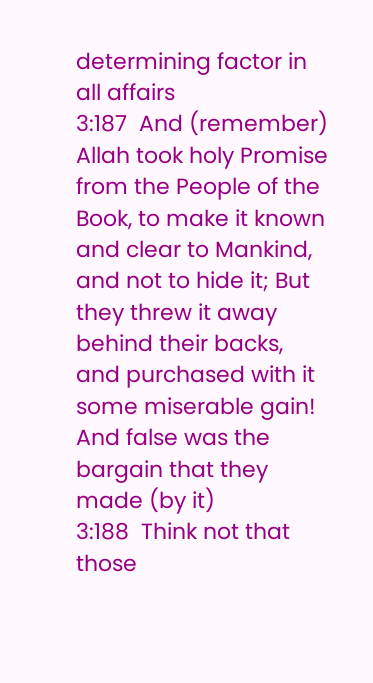determining factor in all affairs
3:187  And (remember) Allah took holy Promise from the People of the Book, to make it known and clear to Mankind, and not to hide it; But they threw it away behind their backs, and purchased with it some miserable gain! And false was the bargain that they made (by it)
3:188  Think not that those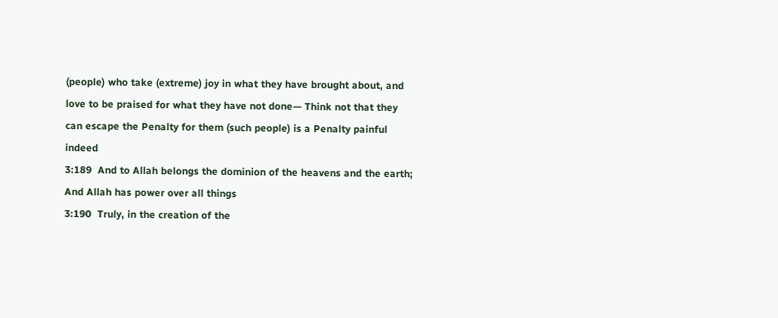(people) who take (extreme) joy in what they have brought about, and love to be praised for what they have not done— Think not that they can escape the Penalty for them (such people) is a Penalty painful indeed
3:189  And to Allah belongs the dominion of the heavens and the earth; And Allah has power over all things
3:190  Truly, in the creation of the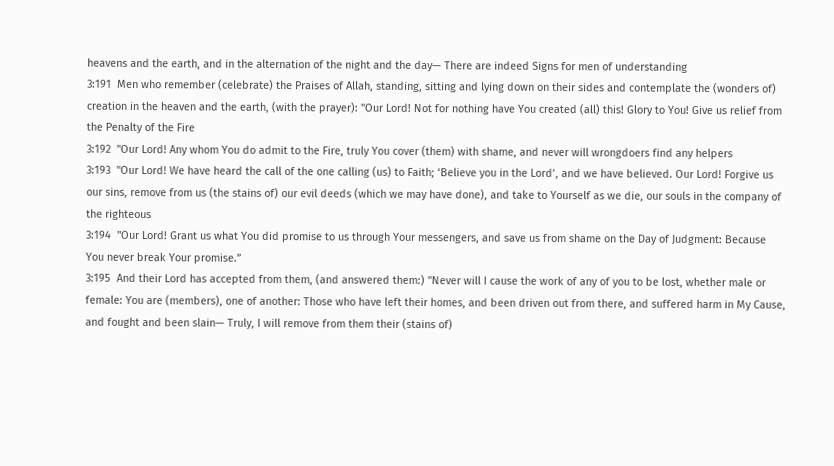heavens and the earth, and in the alternation of the night and the day— There are indeed Signs for men of understanding
3:191  Men who remember (celebrate) the Praises of Allah, standing, sitting and lying down on their sides and contemplate the (wonders of) creation in the heaven and the earth, (with the prayer): "Our Lord! Not for nothing have You created (all) this! Glory to You! Give us relief from the Penalty of the Fire
3:192  "Our Lord! Any whom You do admit to the Fire, truly You cover (them) with shame, and never will wrongdoers find any helpers
3:193  "Our Lord! We have heard the call of the one calling (us) to Faith; ‘Believe you in the Lord’, and we have believed. Our Lord! Forgive us our sins, remove from us (the stains of) our evil deeds (which we may have done), and take to Yourself as we die, our souls in the company of the righteous
3:194  "Our Lord! Grant us what You did promise to us through Your messengers, and save us from shame on the Day of Judgment: Because You never break Your promise.”
3:195  And their Lord has accepted from them, (and answered them:) "Never will I cause the work of any of you to be lost, whether male or female: You are (members), one of another: Those who have left their homes, and been driven out from there, and suffered harm in My Cause, and fought and been slain— Truly, I will remove from them their (stains of)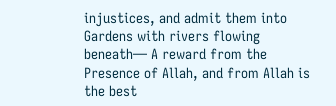injustices, and admit them into Gardens with rivers flowing beneath— A reward from the Presence of Allah, and from Allah is the best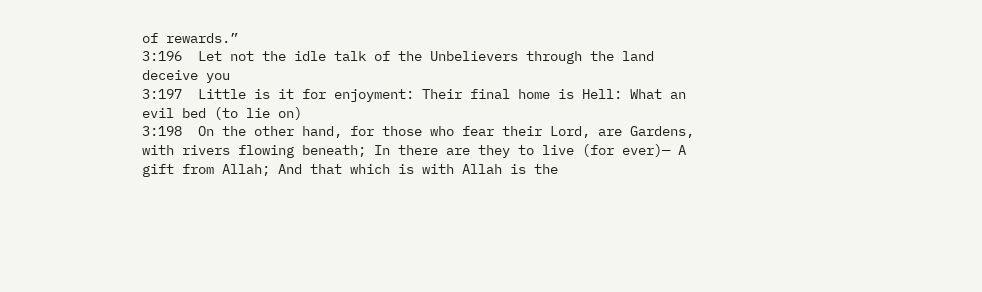of rewards.”
3:196  Let not the idle talk of the Unbelievers through the land deceive you
3:197  Little is it for enjoyment: Their final home is Hell: What an evil bed (to lie on)
3:198  On the other hand, for those who fear their Lord, are Gardens, with rivers flowing beneath; In there are they to live (for ever)— A gift from Allah; And that which is with Allah is the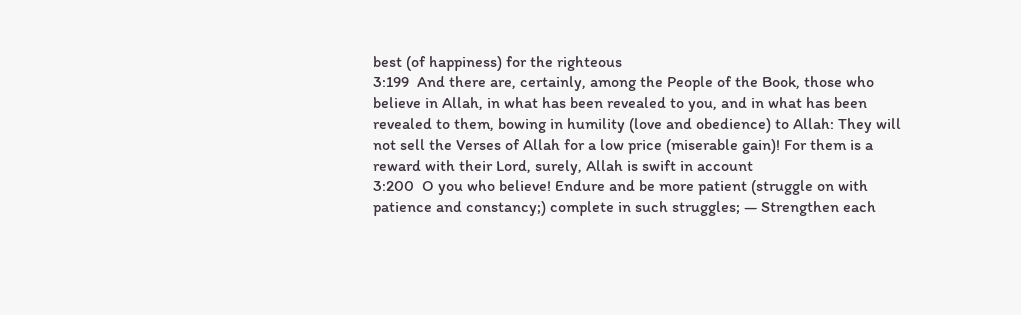best (of happiness) for the righteous
3:199  And there are, certainly, among the People of the Book, those who believe in Allah, in what has been revealed to you, and in what has been revealed to them, bowing in humility (love and obedience) to Allah: They will not sell the Verses of Allah for a low price (miserable gain)! For them is a reward with their Lord, surely, Allah is swift in account
3:200  O you who believe! Endure and be more patient (struggle on with patience and constancy;) complete in such struggles; — Strengthen each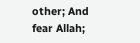other; And fear Allah;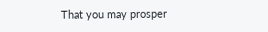That you may prosper